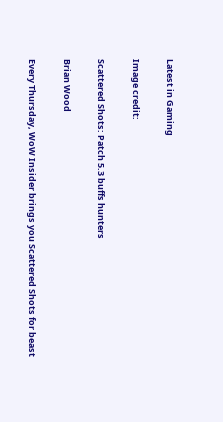Latest in Gaming

Image credit:

Scattered Shots: Patch 5.3 buffs hunters

Brian Wood

Every Thursday, WoW Insider brings you Scattered Shots for beast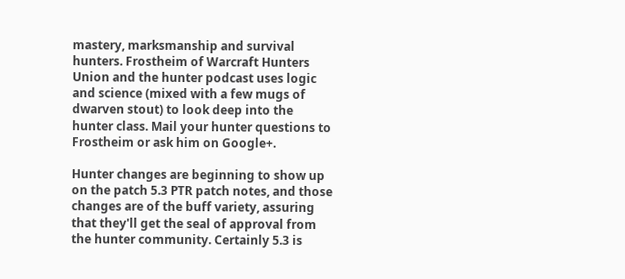mastery, marksmanship and survival hunters. Frostheim of Warcraft Hunters Union and the hunter podcast uses logic and science (mixed with a few mugs of dwarven stout) to look deep into the hunter class. Mail your hunter questions to Frostheim or ask him on Google+.

Hunter changes are beginning to show up on the patch 5.3 PTR patch notes, and those changes are of the buff variety, assuring that they'll get the seal of approval from the hunter community. Certainly 5.3 is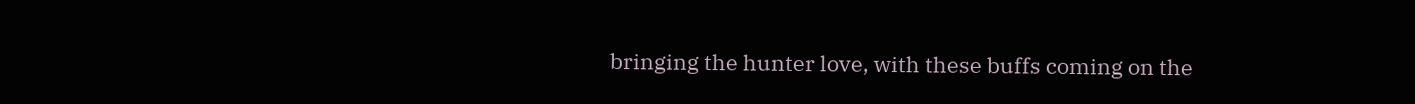bringing the hunter love, with these buffs coming on the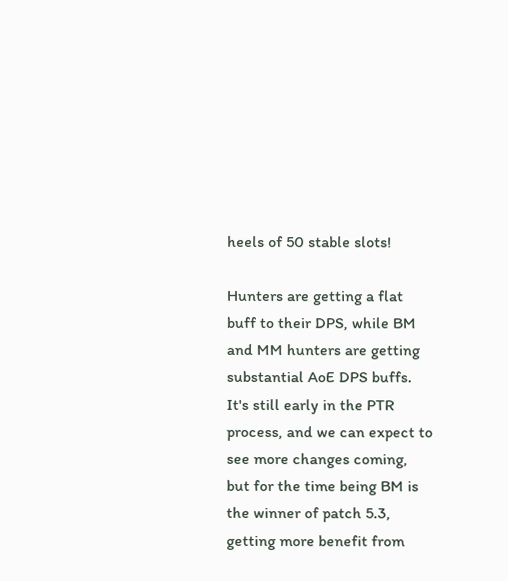heels of 50 stable slots!

Hunters are getting a flat buff to their DPS, while BM and MM hunters are getting substantial AoE DPS buffs. It's still early in the PTR process, and we can expect to see more changes coming, but for the time being BM is the winner of patch 5.3, getting more benefit from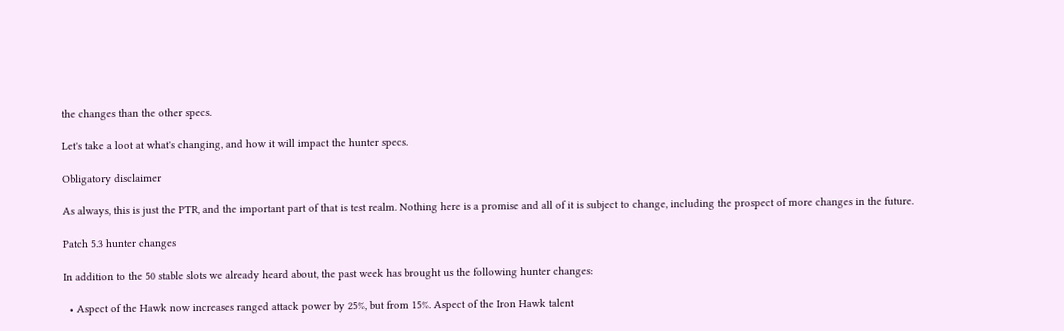the changes than the other specs.

Let's take a loot at what's changing, and how it will impact the hunter specs.

Obligatory disclaimer

As always, this is just the PTR, and the important part of that is test realm. Nothing here is a promise and all of it is subject to change, including the prospect of more changes in the future.

Patch 5.3 hunter changes

In addition to the 50 stable slots we already heard about, the past week has brought us the following hunter changes:

  • Aspect of the Hawk now increases ranged attack power by 25%, but from 15%. Aspect of the Iron Hawk talent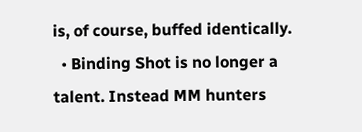is, of course, buffed identically.
  • Binding Shot is no longer a talent. Instead MM hunters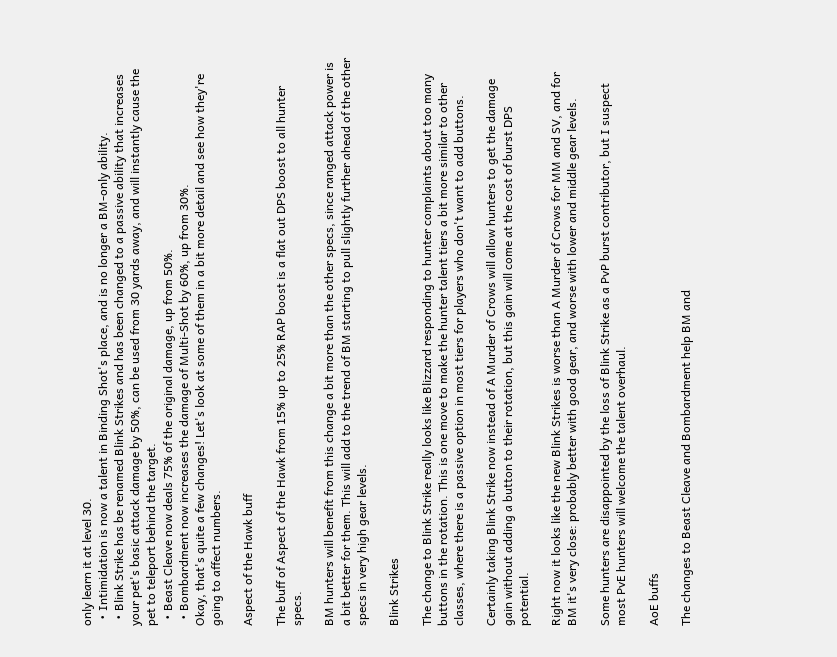only learn it at level 30.
  • Intimidation is now a talent in Binding Shot's place, and is no longer a BM-only ability.
  • Blink Strike has be renamed Blink Strikes and has been changed to a passive ability that increases your pet's basic attack damage by 50%, can be used from 30 yards away, and will instantly cause the pet to teleport behind the target.
  • Beast Cleave now deals 75% of the original damage, up from 50%.
  • Bombardment now increases the damage of Multi-Shot by 60%, up from 30%.
Okay, that's quite a few changes! Let's look at some of them in a bit more detail and see how they're going to affect numbers.

Aspect of the Hawk buff

The buff of Aspect of the Hawk from 15% up to 25% RAP boost is a flat out DPS boost to all hunter specs.

BM hunters will benefit from this change a bit more than the other specs, since ranged attack power is a bit better for them. This will add to the trend of BM starting to pull slightly further ahead of the other specs in very high gear levels.

Blink Strikes

The change to Blink Strike really looks like Blizzard responding to hunter complaints about too many buttons in the rotation. This is one move to make the hunter talent tiers a bit more similar to other classes, where there is a passive option in most tiers for players who don't want to add buttons.

Certainly taking Blink Strike now instead of A Murder of Crows will allow hunters to get the damage gain without adding a button to their rotation, but this gain will come at the cost of burst DPS potential.

Right now it looks like the new Blink Strikes is worse than A Murder of Crows for MM and SV, and for BM it's very close: probably better with good gear, and worse with lower and middle gear levels.

Some hunters are disappointed by the loss of Blink Strike as a PvP burst contributor, but I suspect most PvE hunters will welcome the talent overhaul.

AoE buffs

The changes to Beast Cleave and Bombardment help BM and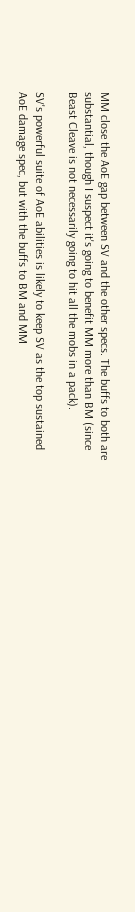MM close the AoE gap between SV and the other specs. The buffs to both are substantial, though I suspect it's going to benefit MM more than BM (since Beast Cleave is not necessarily going to hit all the mobs in a pack).

SV's powerful suite of AoE abilities is likely to keep SV as the top sustained AoE damage spec, but with the buffs to BM and MM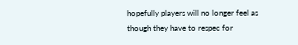hopefully players will no longer feel as though they have to respec for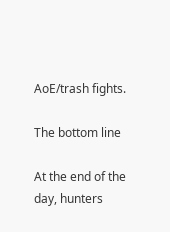AoE/trash fights.

The bottom line

At the end of the day, hunters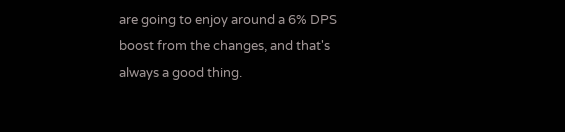are going to enjoy around a 6% DPS boost from the changes, and that's always a good thing.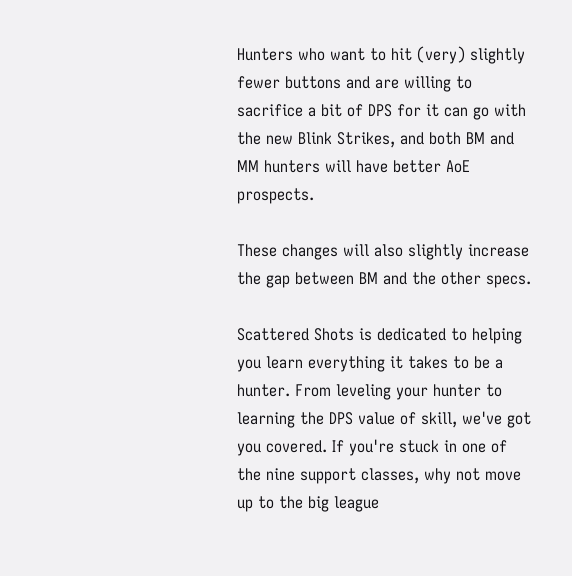Hunters who want to hit (very) slightly fewer buttons and are willing to sacrifice a bit of DPS for it can go with the new Blink Strikes, and both BM and MM hunters will have better AoE prospects.

These changes will also slightly increase the gap between BM and the other specs.

Scattered Shots is dedicated to helping you learn everything it takes to be a hunter. From leveling your hunter to learning the DPS value of skill, we've got you covered. If you're stuck in one of the nine support classes, why not move up to the big league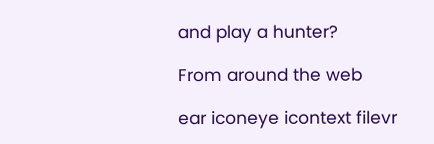and play a hunter?

From around the web

ear iconeye icontext filevr